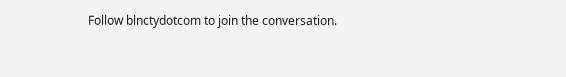Follow blnctydotcom to join the conversation.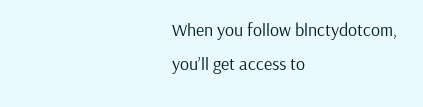When you follow blnctydotcom, you’ll get access to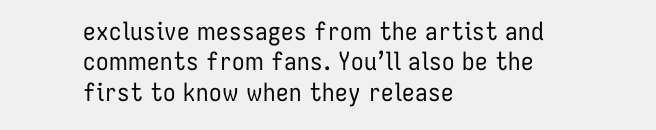exclusive messages from the artist and comments from fans. You’ll also be the first to know when they release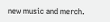new music and merch.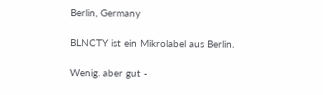Berlin, Germany

BLNCTY ist ein Mikrolabel aus Berlin.

Wenig. aber gut -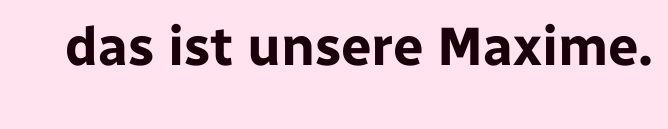das ist unsere Maxime.